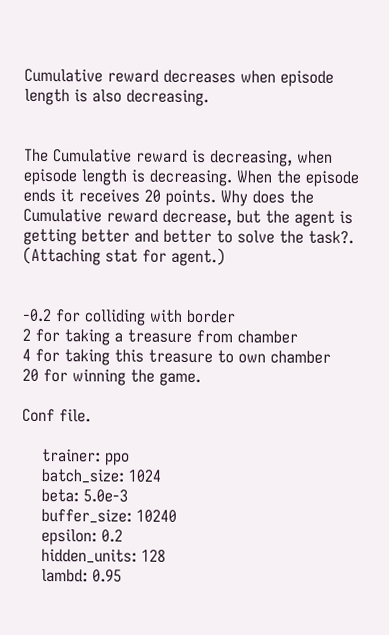Cumulative reward decreases when episode length is also decreasing.


The Cumulative reward is decreasing, when episode length is decreasing. When the episode ends it receives 20 points. Why does the Cumulative reward decrease, but the agent is getting better and better to solve the task?. (Attaching stat for agent.)


-0.2 for colliding with border
2 for taking a treasure from chamber
4 for taking this treasure to own chamber
20 for winning the game.

Conf file.

    trainer: ppo
    batch_size: 1024
    beta: 5.0e-3
    buffer_size: 10240
    epsilon: 0.2
    hidden_units: 128
    lambd: 0.95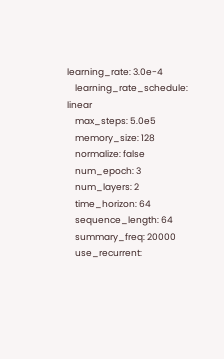learning_rate: 3.0e-4
    learning_rate_schedule: linear
    max_steps: 5.0e5
    memory_size: 128
    normalize: false
    num_epoch: 3
    num_layers: 2
    time_horizon: 64
    sequence_length: 64
    summary_freq: 20000
    use_recurrent: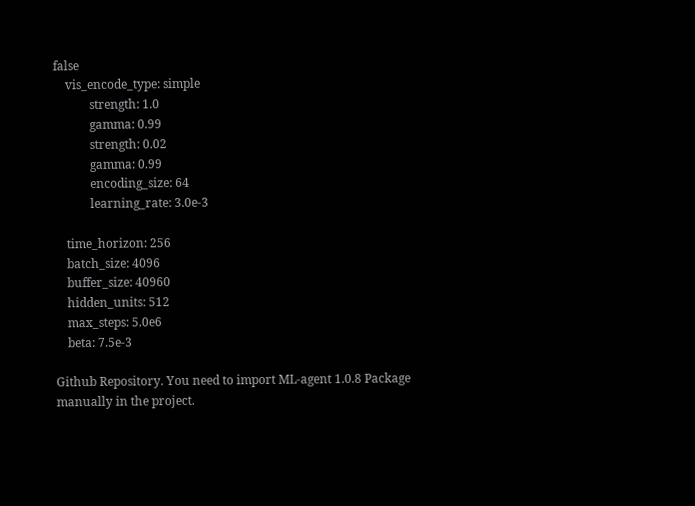false
    vis_encode_type: simple
            strength: 1.0
            gamma: 0.99
            strength: 0.02
            gamma: 0.99
            encoding_size: 64
            learning_rate: 3.0e-3

    time_horizon: 256
    batch_size: 4096
    buffer_size: 40960
    hidden_units: 512
    max_steps: 5.0e6
    beta: 7.5e-3

Github Repository. You need to import ML-agent 1.0.8 Package manually in the project.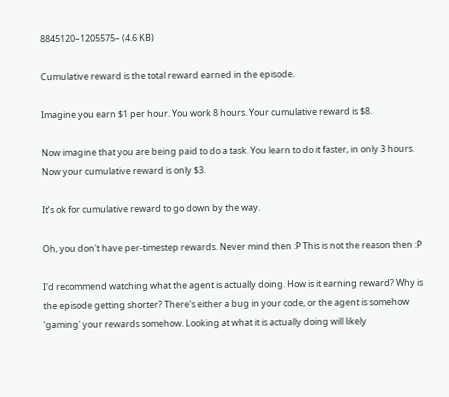8845120–1205575– (4.6 KB)

Cumulative reward is the total reward earned in the episode.

Imagine you earn $1 per hour. You work 8 hours. Your cumulative reward is $8.

Now imagine that you are being paid to do a task. You learn to do it faster, in only 3 hours. Now your cumulative reward is only $3.

It’s ok for cumulative reward to go down by the way.

Oh, you don't have per-timestep rewards. Never mind then :P This is not the reason then :P

I'd recommend watching what the agent is actually doing. How is it earning reward? Why is the episode getting shorter? There's either a bug in your code, or the agent is somehow 'gaming' your rewards somehow. Looking at what it is actually doing will likely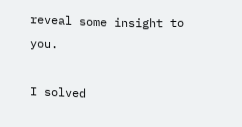reveal some insight to you.

I solved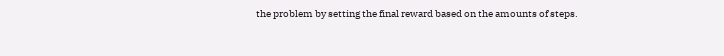the problem by setting the final reward based on the amounts of steps.